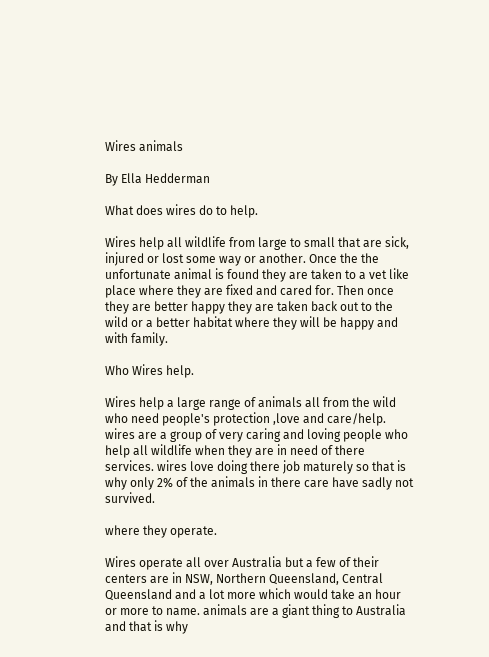Wires animals

By Ella Hedderman

What does wires do to help.

Wires help all wildlife from large to small that are sick, injured or lost some way or another. Once the the unfortunate animal is found they are taken to a vet like place where they are fixed and cared for. Then once they are better happy they are taken back out to the wild or a better habitat where they will be happy and with family.

Who Wires help.

Wires help a large range of animals all from the wild who need people's protection ,love and care/help. wires are a group of very caring and loving people who help all wildlife when they are in need of there services. wires love doing there job maturely so that is why only 2% of the animals in there care have sadly not survived.

where they operate.

Wires operate all over Australia but a few of their centers are in NSW, Northern Queensland, Central Queensland and a lot more which would take an hour or more to name. animals are a giant thing to Australia and that is why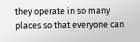they operate in so many places so that everyone can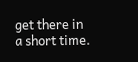get there in a short time.